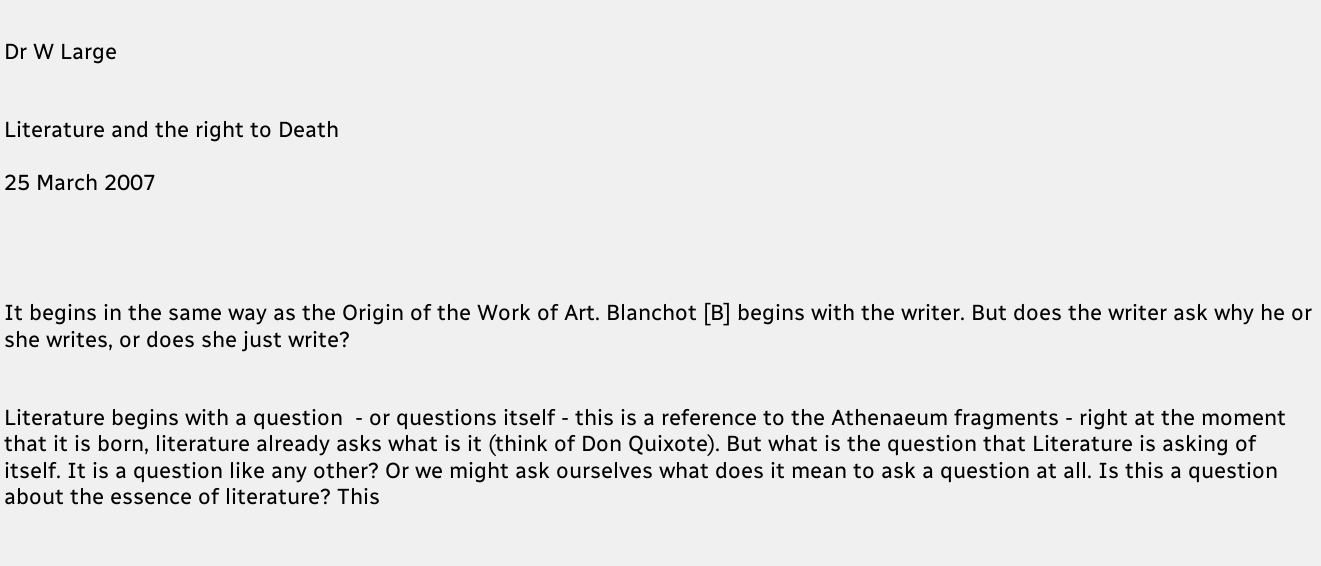Dr W Large


Literature and the right to Death

25 March 2007




It begins in the same way as the Origin of the Work of Art. Blanchot [B] begins with the writer. But does the writer ask why he or she writes, or does she just write?


Literature begins with a question  - or questions itself - this is a reference to the Athenaeum fragments - right at the moment that it is born, literature already asks what is it (think of Don Quixote). But what is the question that Literature is asking of itself. It is a question like any other? Or we might ask ourselves what does it mean to ask a question at all. Is this a question about the essence of literature? This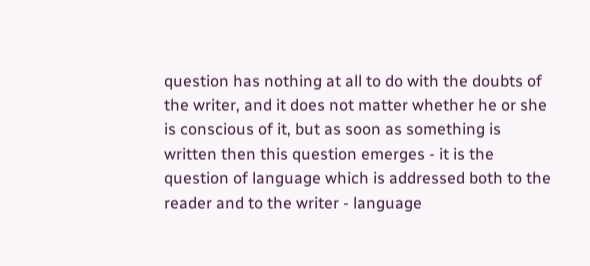question has nothing at all to do with the doubts of the writer, and it does not matter whether he or she is conscious of it, but as soon as something is written then this question emerges - it is the question of language which is addressed both to the reader and to the writer - language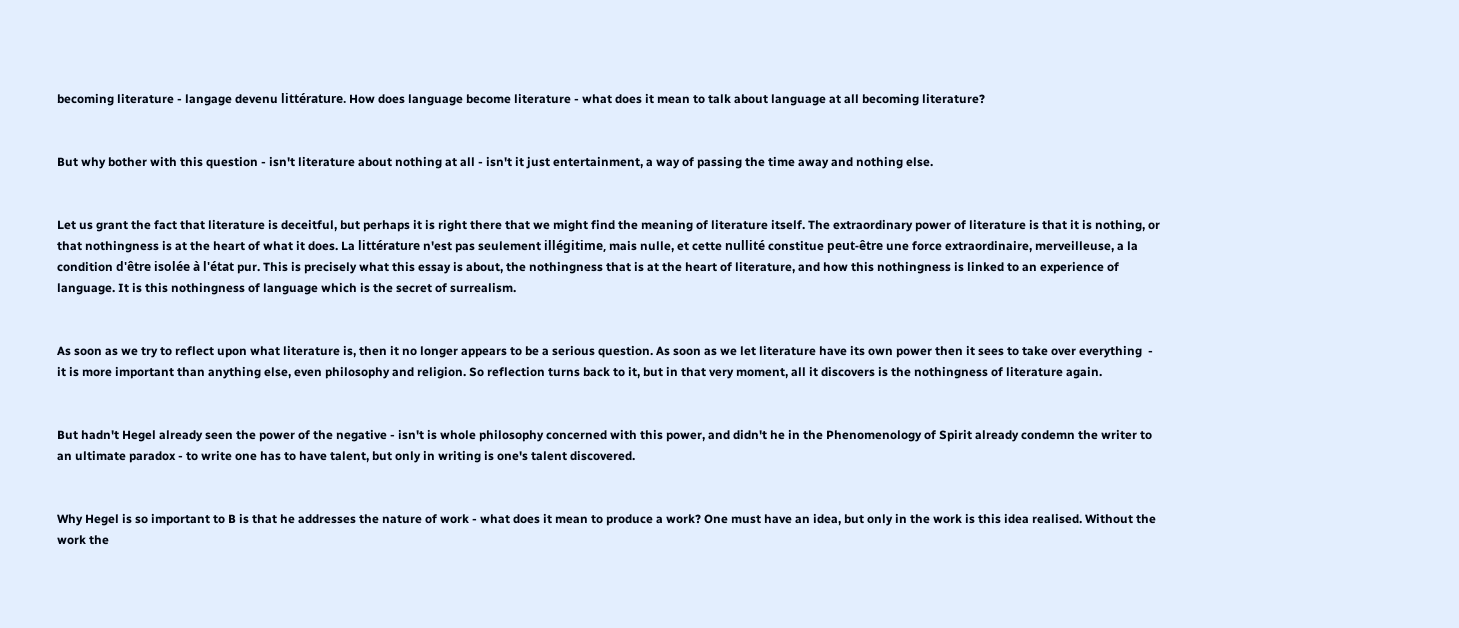becoming literature - langage devenu littérature. How does language become literature - what does it mean to talk about language at all becoming literature?


But why bother with this question - isn't literature about nothing at all - isn't it just entertainment, a way of passing the time away and nothing else.


Let us grant the fact that literature is deceitful, but perhaps it is right there that we might find the meaning of literature itself. The extraordinary power of literature is that it is nothing, or that nothingness is at the heart of what it does. La littérature n'est pas seulement illégitime, mais nulle, et cette nullité constitue peut-être une force extraordinaire, merveilleuse, a la condition d'être isolée à l'état pur. This is precisely what this essay is about, the nothingness that is at the heart of literature, and how this nothingness is linked to an experience of language. It is this nothingness of language which is the secret of surrealism.


As soon as we try to reflect upon what literature is, then it no longer appears to be a serious question. As soon as we let literature have its own power then it sees to take over everything  - it is more important than anything else, even philosophy and religion. So reflection turns back to it, but in that very moment, all it discovers is the nothingness of literature again.


But hadn't Hegel already seen the power of the negative - isn't is whole philosophy concerned with this power, and didn't he in the Phenomenology of Spirit already condemn the writer to an ultimate paradox - to write one has to have talent, but only in writing is one's talent discovered.


Why Hegel is so important to B is that he addresses the nature of work - what does it mean to produce a work? One must have an idea, but only in the work is this idea realised. Without the work the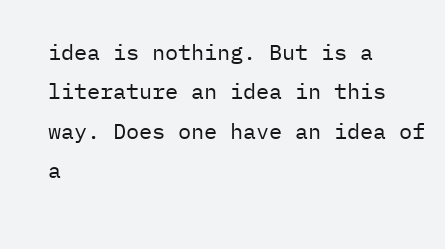idea is nothing. But is a literature an idea in this way. Does one have an idea of a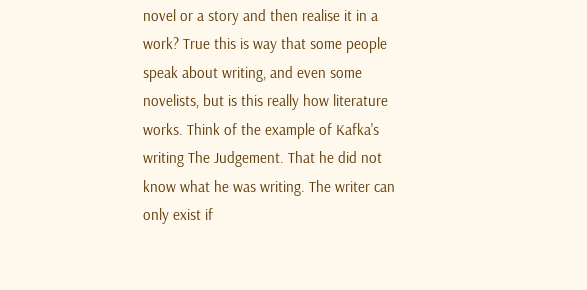novel or a story and then realise it in a work? True this is way that some people speak about writing, and even some novelists, but is this really how literature works. Think of the example of Kafka's writing The Judgement. That he did not know what he was writing. The writer can only exist if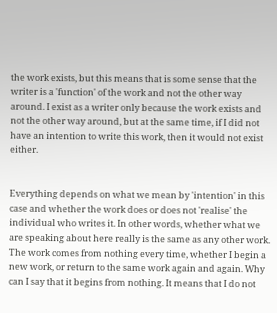the work exists, but this means that is some sense that the writer is a 'function' of the work and not the other way around. I exist as a writer only because the work exists and not the other way around, but at the same time, if I did not have an intention to write this work, then it would not exist either.


Everything depends on what we mean by 'intention' in this case and whether the work does or does not 'realise' the individual who writes it. In other words, whether what we are speaking about here really is the same as any other work. The work comes from nothing every time, whether I begin a new work, or return to the same work again and again. Why can I say that it begins from nothing. It means that I do not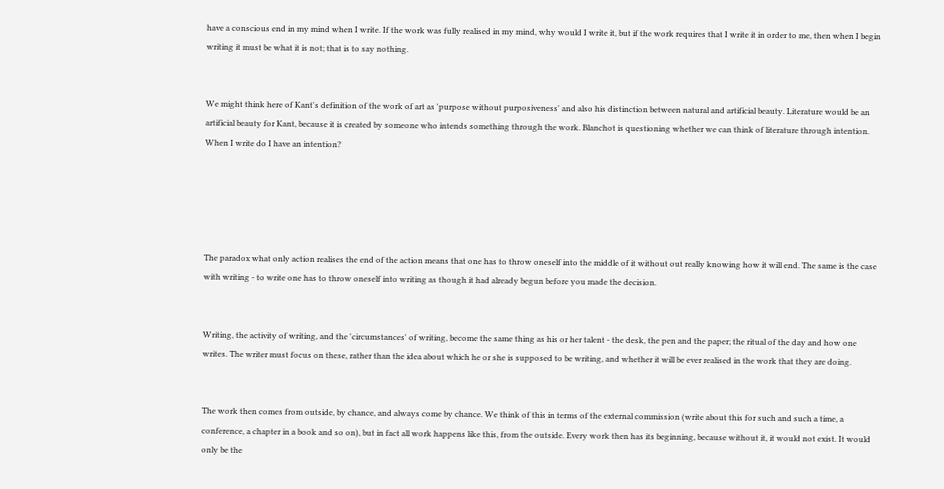have a conscious end in my mind when I write. If the work was fully realised in my mind, why would I write it, but if the work requires that I write it in order to me, then when I begin writing it must be what it is not; that is to say nothing.


We might think here of Kant's definition of the work of art as 'purpose without purposiveness' and also his distinction between natural and artificial beauty. Literature would be an artificial beauty for Kant, because it is created by someone who intends something through the work. Blanchot is questioning whether we can think of literature through intention. When I write do I have an intention?





The paradox what only action realises the end of the action means that one has to throw oneself into the middle of it without out really knowing how it will end. The same is the case with writing - to write one has to throw oneself into writing as though it had already begun before you made the decision.


Writing, the activity of writing, and the 'circumstances' of writing, become the same thing as his or her talent - the desk, the pen and the paper; the ritual of the day and how one writes. The writer must focus on these, rather than the idea about which he or she is supposed to be writing, and whether it will be ever realised in the work that they are doing.


The work then comes from outside, by chance, and always come by chance. We think of this in terms of the external commission (write about this for such and such a time, a conference, a chapter in a book and so on), but in fact all work happens like this, from the outside. Every work then has its beginning, because without it, it would not exist. It would only be the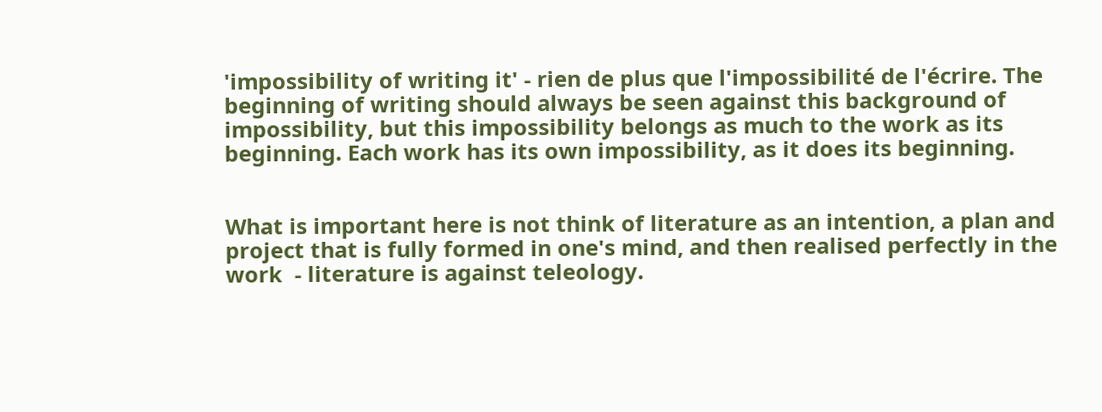'impossibility of writing it' - rien de plus que l'impossibilité de l'écrire. The beginning of writing should always be seen against this background of impossibility, but this impossibility belongs as much to the work as its beginning. Each work has its own impossibility, as it does its beginning.


What is important here is not think of literature as an intention, a plan and project that is fully formed in one's mind, and then realised perfectly in the work  - literature is against teleology.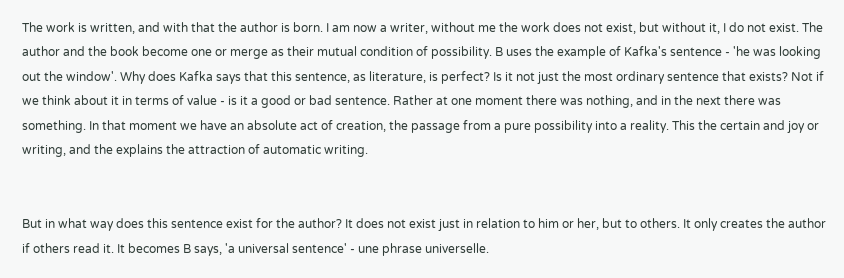The work is written, and with that the author is born. I am now a writer, without me the work does not exist, but without it, I do not exist. The author and the book become one or merge as their mutual condition of possibility. B uses the example of Kafka's sentence - 'he was looking out the window'. Why does Kafka says that this sentence, as literature, is perfect? Is it not just the most ordinary sentence that exists? Not if we think about it in terms of value - is it a good or bad sentence. Rather at one moment there was nothing, and in the next there was something. In that moment we have an absolute act of creation, the passage from a pure possibility into a reality. This the certain and joy or writing, and the explains the attraction of automatic writing.


But in what way does this sentence exist for the author? It does not exist just in relation to him or her, but to others. It only creates the author if others read it. It becomes B says, 'a universal sentence' - une phrase universelle.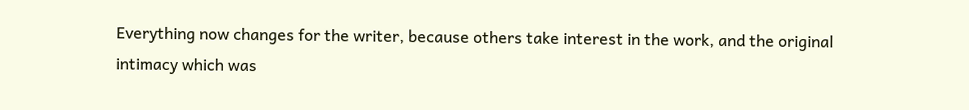Everything now changes for the writer, because others take interest in the work, and the original intimacy which was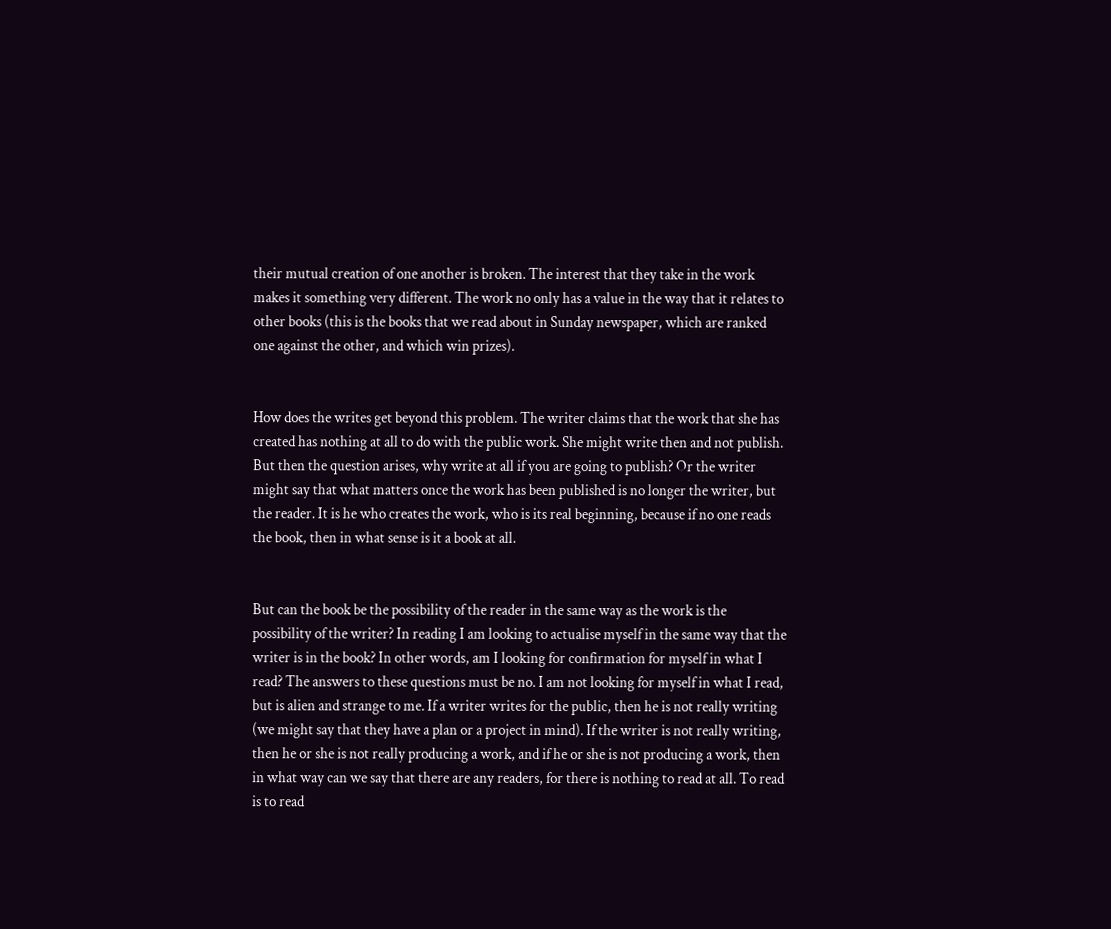their mutual creation of one another is broken. The interest that they take in the work makes it something very different. The work no only has a value in the way that it relates to other books (this is the books that we read about in Sunday newspaper, which are ranked one against the other, and which win prizes).


How does the writes get beyond this problem. The writer claims that the work that she has created has nothing at all to do with the public work. She might write then and not publish. But then the question arises, why write at all if you are going to publish? Or the writer might say that what matters once the work has been published is no longer the writer, but the reader. It is he who creates the work, who is its real beginning, because if no one reads the book, then in what sense is it a book at all.


But can the book be the possibility of the reader in the same way as the work is the possibility of the writer? In reading I am looking to actualise myself in the same way that the writer is in the book? In other words, am I looking for confirmation for myself in what I read? The answers to these questions must be no. I am not looking for myself in what I read, but is alien and strange to me. If a writer writes for the public, then he is not really writing (we might say that they have a plan or a project in mind). If the writer is not really writing, then he or she is not really producing a work, and if he or she is not producing a work, then in what way can we say that there are any readers, for there is nothing to read at all. To read is to read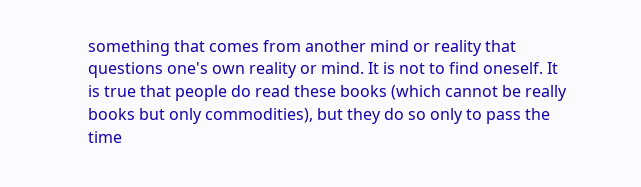something that comes from another mind or reality that questions one's own reality or mind. It is not to find oneself. It is true that people do read these books (which cannot be really books but only commodities), but they do so only to pass the time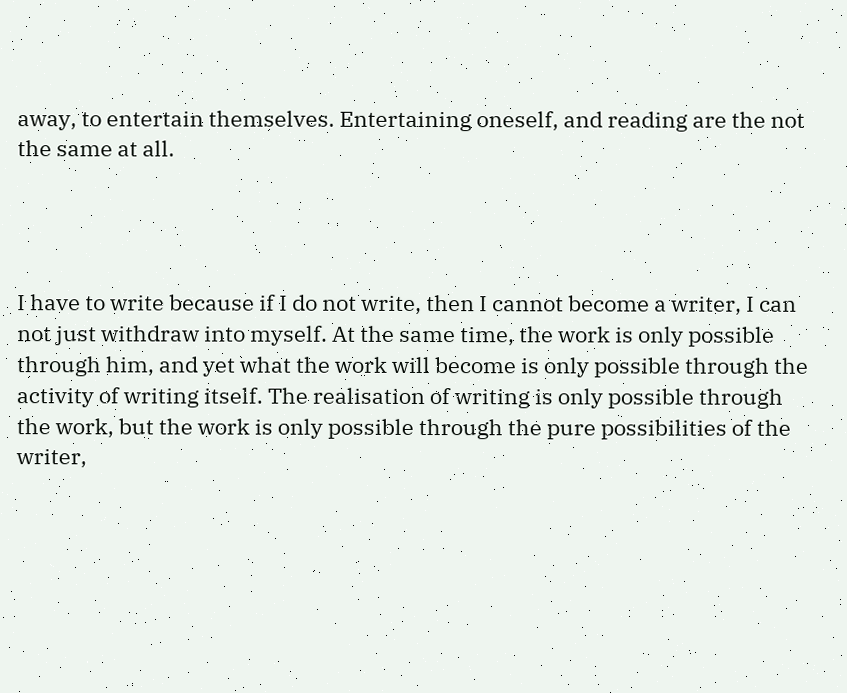away, to entertain themselves. Entertaining oneself, and reading are the not the same at all.




I have to write because if I do not write, then I cannot become a writer, I can not just withdraw into myself. At the same time, the work is only possible through him, and yet what the work will become is only possible through the activity of writing itself. The realisation of writing is only possible through the work, but the work is only possible through the pure possibilities of the writer,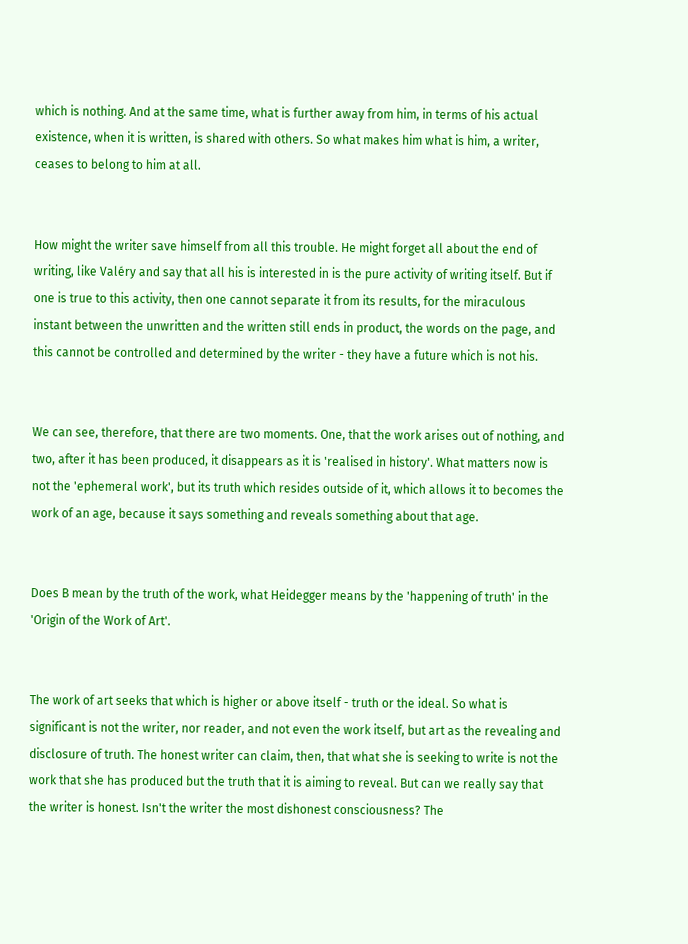which is nothing. And at the same time, what is further away from him, in terms of his actual existence, when it is written, is shared with others. So what makes him what is him, a writer, ceases to belong to him at all.


How might the writer save himself from all this trouble. He might forget all about the end of writing, like Valéry and say that all his is interested in is the pure activity of writing itself. But if one is true to this activity, then one cannot separate it from its results, for the miraculous instant between the unwritten and the written still ends in product, the words on the page, and this cannot be controlled and determined by the writer - they have a future which is not his.


We can see, therefore, that there are two moments. One, that the work arises out of nothing, and two, after it has been produced, it disappears as it is 'realised in history'. What matters now is not the 'ephemeral work', but its truth which resides outside of it, which allows it to becomes the work of an age, because it says something and reveals something about that age.


Does B mean by the truth of the work, what Heidegger means by the 'happening of truth' in the 'Origin of the Work of Art'.


The work of art seeks that which is higher or above itself - truth or the ideal. So what is significant is not the writer, nor reader, and not even the work itself, but art as the revealing and disclosure of truth. The honest writer can claim, then, that what she is seeking to write is not the work that she has produced but the truth that it is aiming to reveal. But can we really say that the writer is honest. Isn't the writer the most dishonest consciousness? The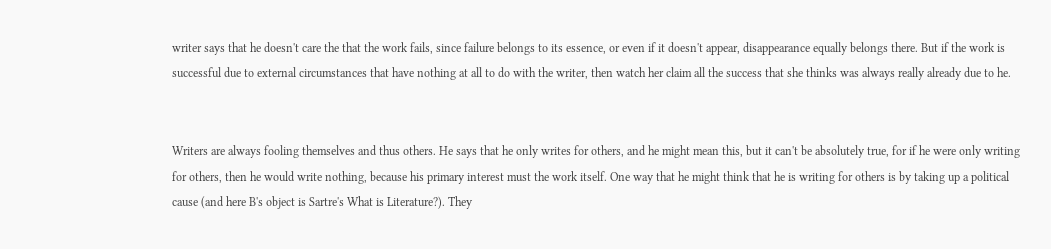writer says that he doesn't care the that the work fails, since failure belongs to its essence, or even if it doesn't appear, disappearance equally belongs there. But if the work is successful due to external circumstances that have nothing at all to do with the writer, then watch her claim all the success that she thinks was always really already due to he.


Writers are always fooling themselves and thus others. He says that he only writes for others, and he might mean this, but it can't be absolutely true, for if he were only writing for others, then he would write nothing, because his primary interest must the work itself. One way that he might think that he is writing for others is by taking up a political cause (and here B's object is Sartre's What is Literature?). They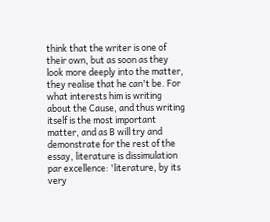think that the writer is one of their own, but as soon as they look more deeply into the matter, they realise that he can't be. For what interests him is writing about the Cause, and thus writing itself is the most important matter, and as B will try and demonstrate for the rest of the essay, literature is dissimulation par excellence: 'literature, by its very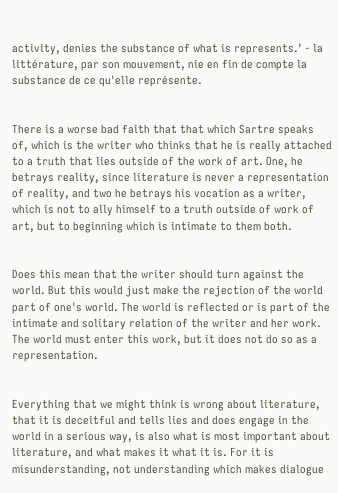activity, denies the substance of what is represents.' - la littérature, par son mouvement, nie en fin de compte la substance de ce qu'elle représente.


There is a worse bad faith that that which Sartre speaks of, which is the writer who thinks that he is really attached to a truth that lies outside of the work of art. One, he betrays reality, since literature is never a representation of reality, and two he betrays his vocation as a writer, which is not to ally himself to a truth outside of work of art, but to beginning which is intimate to them both.


Does this mean that the writer should turn against the world. But this would just make the rejection of the world part of one's world. The world is reflected or is part of the intimate and solitary relation of the writer and her work. The world must enter this work, but it does not do so as a representation.


Everything that we might think is wrong about literature, that it is deceitful and tells lies and does engage in the world in a serious way, is also what is most important about literature, and what makes it what it is. For it is misunderstanding, not understanding which makes dialogue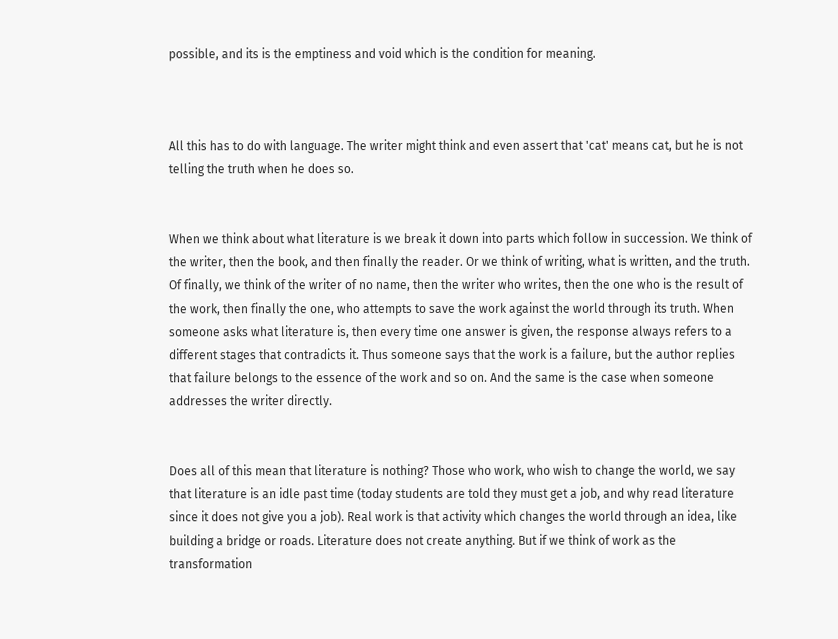possible, and its is the emptiness and void which is the condition for meaning.



All this has to do with language. The writer might think and even assert that 'cat' means cat, but he is not telling the truth when he does so.


When we think about what literature is we break it down into parts which follow in succession. We think of the writer, then the book, and then finally the reader. Or we think of writing, what is written, and the truth. Of finally, we think of the writer of no name, then the writer who writes, then the one who is the result of the work, then finally the one, who attempts to save the work against the world through its truth. When someone asks what literature is, then every time one answer is given, the response always refers to a different stages that contradicts it. Thus someone says that the work is a failure, but the author replies that failure belongs to the essence of the work and so on. And the same is the case when someone addresses the writer directly.


Does all of this mean that literature is nothing? Those who work, who wish to change the world, we say that literature is an idle past time (today students are told they must get a job, and why read literature since it does not give you a job). Real work is that activity which changes the world through an idea, like building a bridge or roads. Literature does not create anything. But if we think of work as the transformation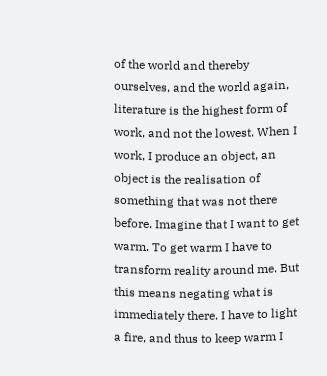of the world and thereby ourselves, and the world again, literature is the highest form of work, and not the lowest. When I work, I produce an object, an object is the realisation of something that was not there before. Imagine that I want to get warm. To get warm I have to transform reality around me. But this means negating what is immediately there. I have to light a fire, and thus to keep warm I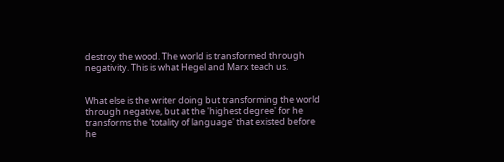destroy the wood. The world is transformed through negativity. This is what Hegel and Marx teach us.


What else is the writer doing but transforming the world through negative, but at the 'highest degree' for he transforms the 'totality of language' that existed before he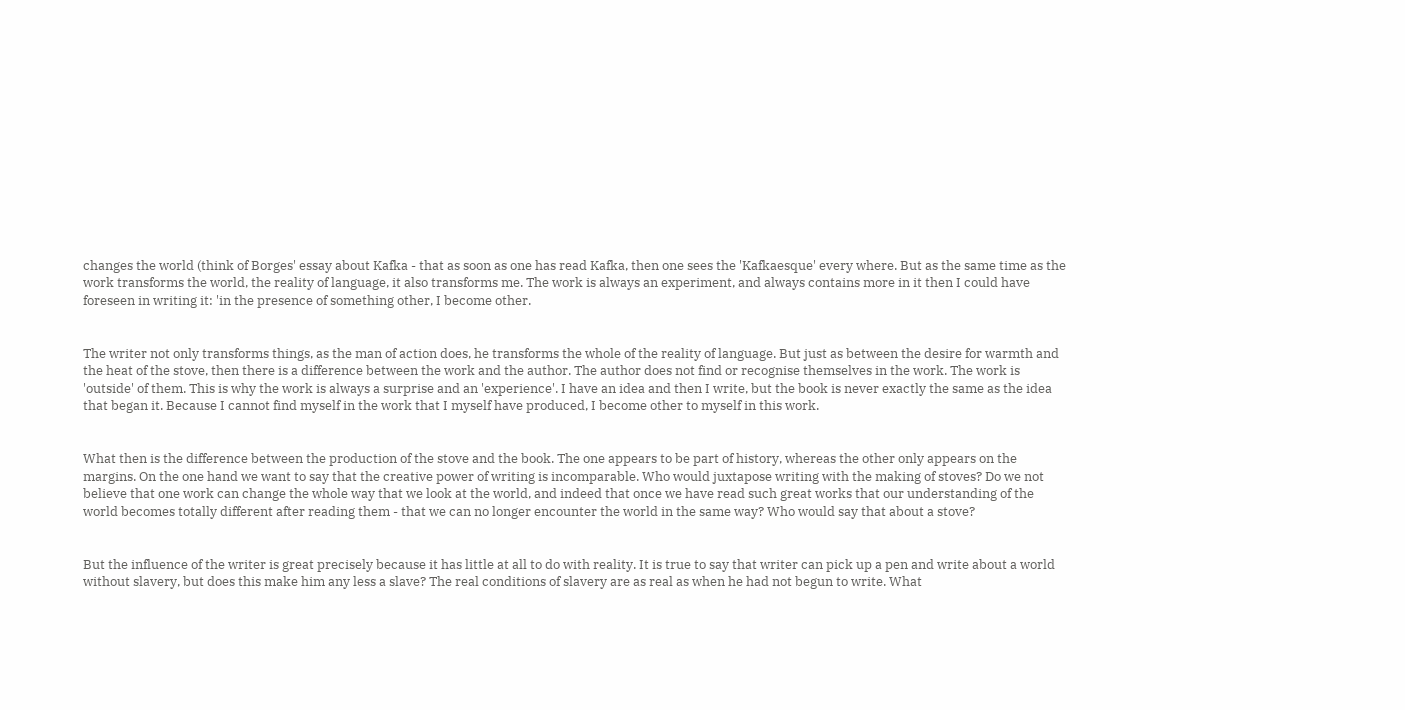changes the world (think of Borges' essay about Kafka - that as soon as one has read Kafka, then one sees the 'Kafkaesque' every where. But as the same time as the work transforms the world, the reality of language, it also transforms me. The work is always an experiment, and always contains more in it then I could have foreseen in writing it: 'in the presence of something other, I become other.


The writer not only transforms things, as the man of action does, he transforms the whole of the reality of language. But just as between the desire for warmth and the heat of the stove, then there is a difference between the work and the author. The author does not find or recognise themselves in the work. The work is 'outside' of them. This is why the work is always a surprise and an 'experience'. I have an idea and then I write, but the book is never exactly the same as the idea that began it. Because I cannot find myself in the work that I myself have produced, I become other to myself in this work.


What then is the difference between the production of the stove and the book. The one appears to be part of history, whereas the other only appears on the margins. On the one hand we want to say that the creative power of writing is incomparable. Who would juxtapose writing with the making of stoves? Do we not believe that one work can change the whole way that we look at the world, and indeed that once we have read such great works that our understanding of the world becomes totally different after reading them - that we can no longer encounter the world in the same way? Who would say that about a stove?


But the influence of the writer is great precisely because it has little at all to do with reality. It is true to say that writer can pick up a pen and write about a world without slavery, but does this make him any less a slave? The real conditions of slavery are as real as when he had not begun to write. What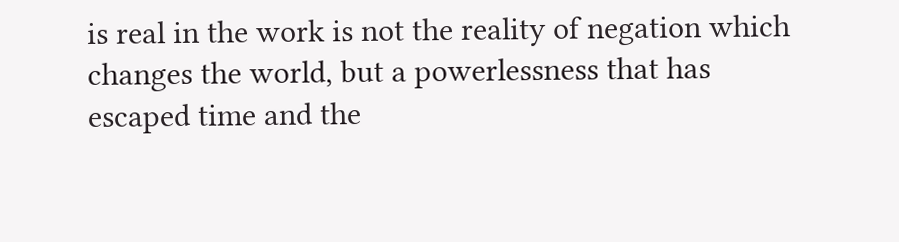is real in the work is not the reality of negation which changes the world, but a powerlessness that has escaped time and the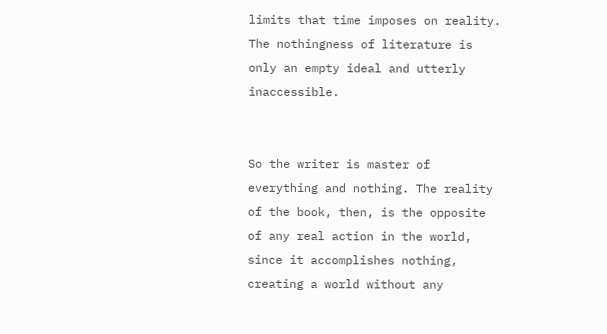limits that time imposes on reality. The nothingness of literature is only an empty ideal and utterly inaccessible.


So the writer is master of everything and nothing. The reality of the book, then, is the opposite of any real action in the world, since it accomplishes nothing, creating a world without any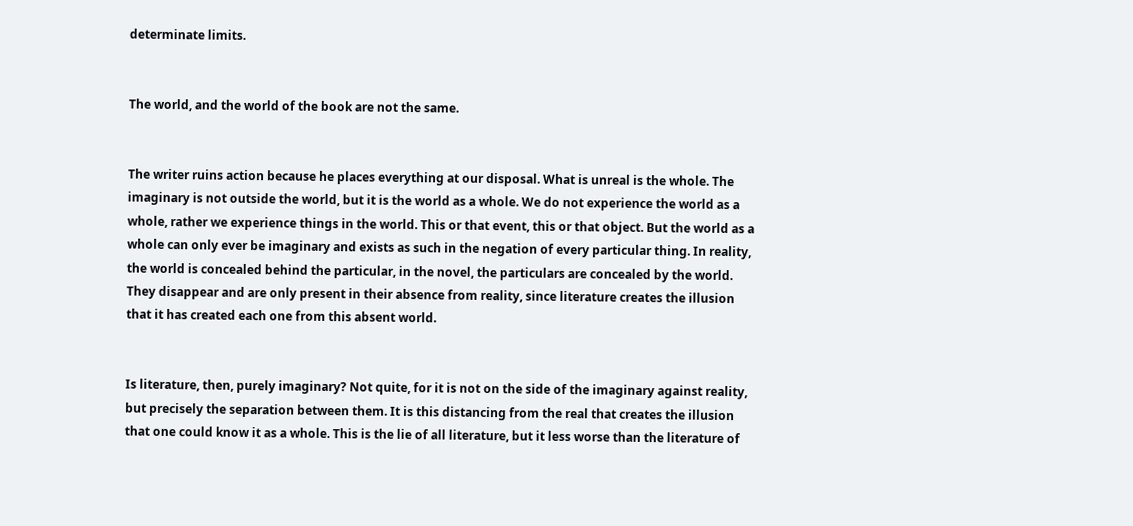determinate limits.


The world, and the world of the book are not the same.


The writer ruins action because he places everything at our disposal. What is unreal is the whole. The imaginary is not outside the world, but it is the world as a whole. We do not experience the world as a whole, rather we experience things in the world. This or that event, this or that object. But the world as a whole can only ever be imaginary and exists as such in the negation of every particular thing. In reality, the world is concealed behind the particular, in the novel, the particulars are concealed by the world. They disappear and are only present in their absence from reality, since literature creates the illusion that it has created each one from this absent world.


Is literature, then, purely imaginary? Not quite, for it is not on the side of the imaginary against reality, but precisely the separation between them. It is this distancing from the real that creates the illusion that one could know it as a whole. This is the lie of all literature, but it less worse than the literature of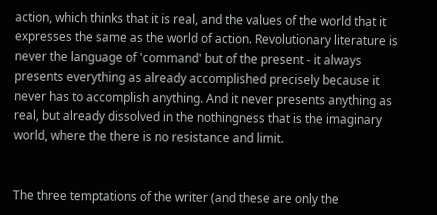action, which thinks that it is real, and the values of the world that it expresses the same as the world of action. Revolutionary literature is never the language of 'command' but of the present - it always presents everything as already accomplished precisely because it never has to accomplish anything. And it never presents anything as real, but already dissolved in the nothingness that is the imaginary world, where the there is no resistance and limit.


The three temptations of the writer (and these are only the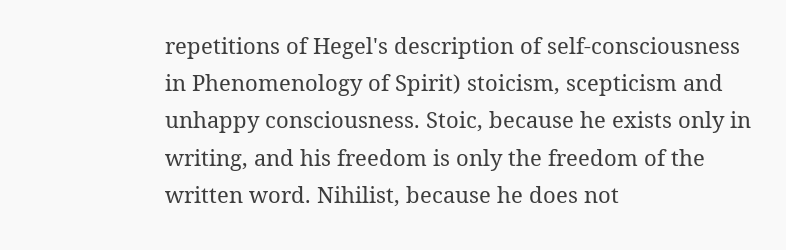repetitions of Hegel's description of self-consciousness in Phenomenology of Spirit) stoicism, scepticism and unhappy consciousness. Stoic, because he exists only in writing, and his freedom is only the freedom of the written word. Nihilist, because he does not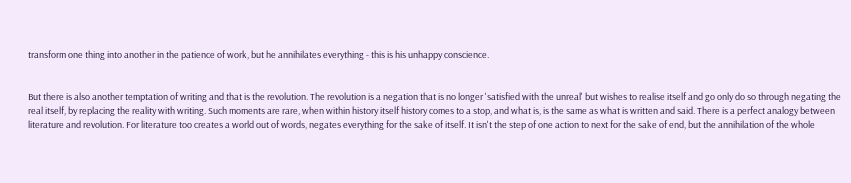transform one thing into another in the patience of work, but he annihilates everything - this is his unhappy conscience.


But there is also another temptation of writing and that is the revolution. The revolution is a negation that is no longer 'satisfied with the unreal' but wishes to realise itself and go only do so through negating the real itself, by replacing the reality with writing. Such moments are rare, when within history itself history comes to a stop, and what is, is the same as what is written and said. There is a perfect analogy between literature and revolution. For literature too creates a world out of words, negates everything for the sake of itself. It isn't the step of one action to next for the sake of end, but the annihilation of the whole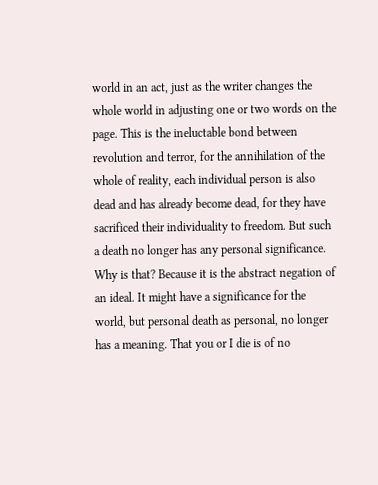world in an act, just as the writer changes the whole world in adjusting one or two words on the page. This is the ineluctable bond between revolution and terror, for the annihilation of the whole of reality, each individual person is also dead and has already become dead, for they have sacrificed their individuality to freedom. But such a death no longer has any personal significance. Why is that? Because it is the abstract negation of an ideal. It might have a significance for the world, but personal death as personal, no longer has a meaning. That you or I die is of no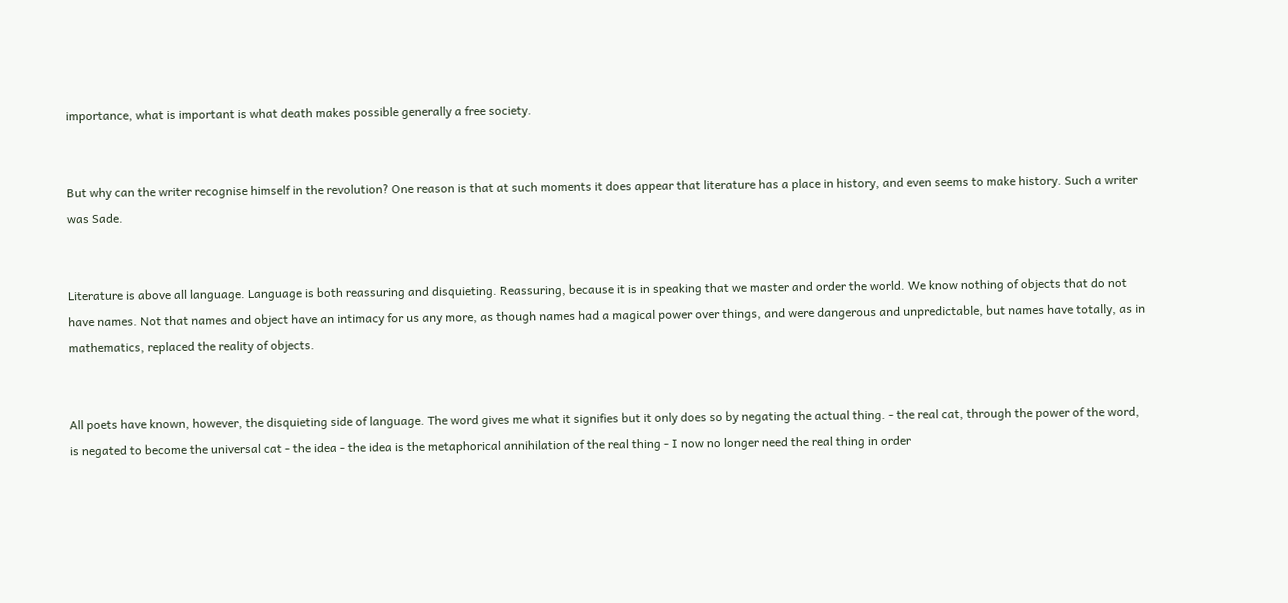importance, what is important is what death makes possible generally a free society.


But why can the writer recognise himself in the revolution? One reason is that at such moments it does appear that literature has a place in history, and even seems to make history. Such a writer was Sade.


Literature is above all language. Language is both reassuring and disquieting. Reassuring, because it is in speaking that we master and order the world. We know nothing of objects that do not have names. Not that names and object have an intimacy for us any more, as though names had a magical power over things, and were dangerous and unpredictable, but names have totally, as in mathematics, replaced the reality of objects.


All poets have known, however, the disquieting side of language. The word gives me what it signifies but it only does so by negating the actual thing. - the real cat, through the power of the word, is negated to become the universal cat - the idea - the idea is the metaphorical annihilation of the real thing - I now no longer need the real thing in order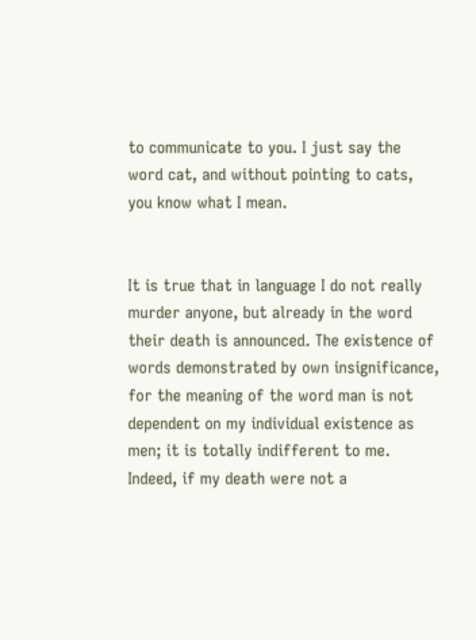to communicate to you. I just say the word cat, and without pointing to cats, you know what I mean.


It is true that in language I do not really murder anyone, but already in the word their death is announced. The existence of words demonstrated by own insignificance, for the meaning of the word man is not dependent on my individual existence as men; it is totally indifferent to me. Indeed, if my death were not a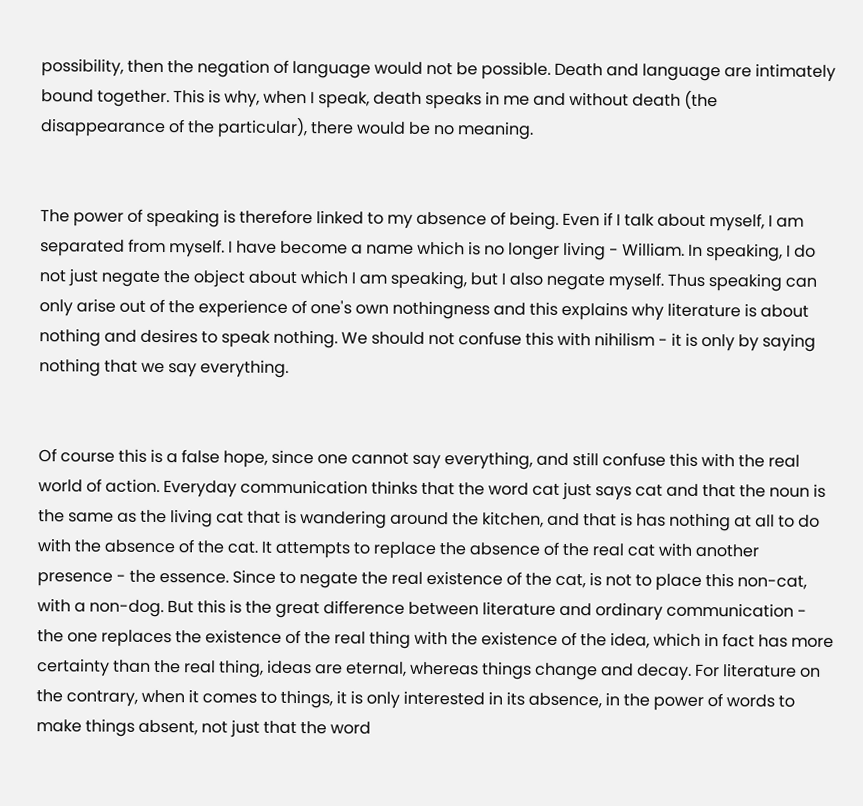possibility, then the negation of language would not be possible. Death and language are intimately bound together. This is why, when I speak, death speaks in me and without death (the disappearance of the particular), there would be no meaning.


The power of speaking is therefore linked to my absence of being. Even if I talk about myself, I am separated from myself. I have become a name which is no longer living - William. In speaking, I do not just negate the object about which I am speaking, but I also negate myself. Thus speaking can only arise out of the experience of one's own nothingness and this explains why literature is about nothing and desires to speak nothing. We should not confuse this with nihilism - it is only by saying nothing that we say everything.


Of course this is a false hope, since one cannot say everything, and still confuse this with the real world of action. Everyday communication thinks that the word cat just says cat and that the noun is the same as the living cat that is wandering around the kitchen, and that is has nothing at all to do with the absence of the cat. It attempts to replace the absence of the real cat with another presence - the essence. Since to negate the real existence of the cat, is not to place this non-cat, with a non-dog. But this is the great difference between literature and ordinary communication - the one replaces the existence of the real thing with the existence of the idea, which in fact has more certainty than the real thing, ideas are eternal, whereas things change and decay. For literature on the contrary, when it comes to things, it is only interested in its absence, in the power of words to make things absent, not just that the word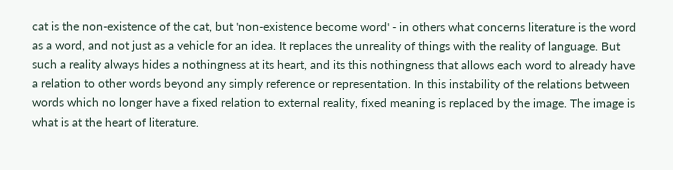cat is the non-existence of the cat, but 'non-existence become word' - in others what concerns literature is the word as a word, and not just as a vehicle for an idea. It replaces the unreality of things with the reality of language. But such a reality always hides a nothingness at its heart, and its this nothingness that allows each word to already have a relation to other words beyond any simply reference or representation. In this instability of the relations between words which no longer have a fixed relation to external reality, fixed meaning is replaced by the image. The image is what is at the heart of literature.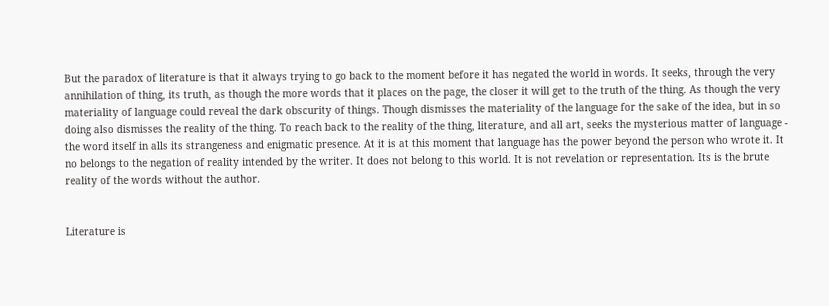But the paradox of literature is that it always trying to go back to the moment before it has negated the world in words. It seeks, through the very annihilation of thing, its truth, as though the more words that it places on the page, the closer it will get to the truth of the thing. As though the very materiality of language could reveal the dark obscurity of things. Though dismisses the materiality of the language for the sake of the idea, but in so doing also dismisses the reality of the thing. To reach back to the reality of the thing, literature, and all art, seeks the mysterious matter of language - the word itself in alls its strangeness and enigmatic presence. At it is at this moment that language has the power beyond the person who wrote it. It no belongs to the negation of reality intended by the writer. It does not belong to this world. It is not revelation or representation. Its is the brute reality of the words without the author.


Literature is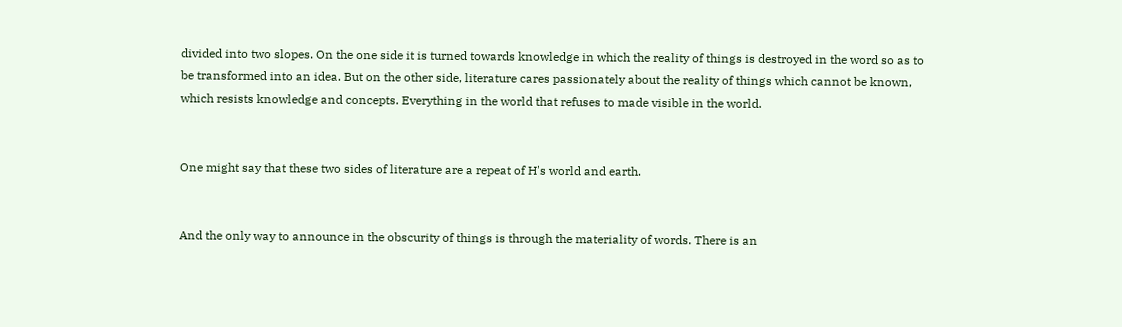divided into two slopes. On the one side it is turned towards knowledge in which the reality of things is destroyed in the word so as to be transformed into an idea. But on the other side, literature cares passionately about the reality of things which cannot be known, which resists knowledge and concepts. Everything in the world that refuses to made visible in the world.


One might say that these two sides of literature are a repeat of H's world and earth.


And the only way to announce in the obscurity of things is through the materiality of words. There is an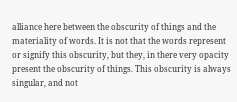alliance here between the obscurity of things and the materiality of words. It is not that the words represent or signify this obscurity, but they, in there very opacity present the obscurity of things. This obscurity is always singular, and not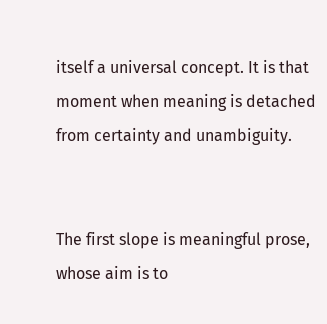itself a universal concept. It is that moment when meaning is detached from certainty and unambiguity.


The first slope is meaningful prose, whose aim is to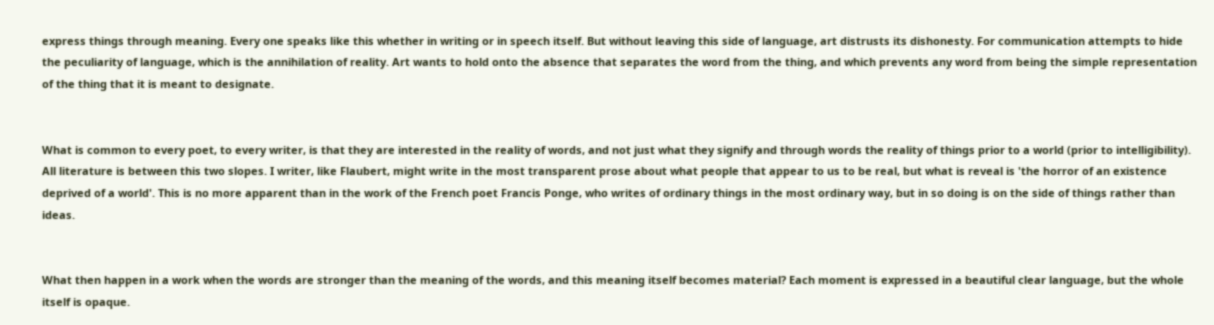express things through meaning. Every one speaks like this whether in writing or in speech itself. But without leaving this side of language, art distrusts its dishonesty. For communication attempts to hide the peculiarity of language, which is the annihilation of reality. Art wants to hold onto the absence that separates the word from the thing, and which prevents any word from being the simple representation of the thing that it is meant to designate.


What is common to every poet, to every writer, is that they are interested in the reality of words, and not just what they signify and through words the reality of things prior to a world (prior to intelligibility). All literature is between this two slopes. I writer, like Flaubert, might write in the most transparent prose about what people that appear to us to be real, but what is reveal is 'the horror of an existence deprived of a world'. This is no more apparent than in the work of the French poet Francis Ponge, who writes of ordinary things in the most ordinary way, but in so doing is on the side of things rather than ideas.


What then happen in a work when the words are stronger than the meaning of the words, and this meaning itself becomes material? Each moment is expressed in a beautiful clear language, but the whole itself is opaque.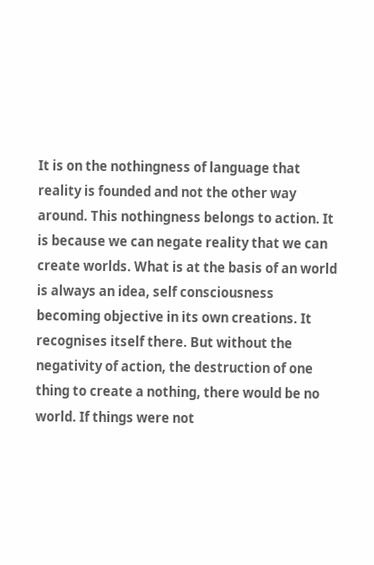It is on the nothingness of language that reality is founded and not the other way around. This nothingness belongs to action. It is because we can negate reality that we can create worlds. What is at the basis of an world is always an idea, self consciousness becoming objective in its own creations. It recognises itself there. But without the negativity of action, the destruction of one thing to create a nothing, there would be no world. If things were not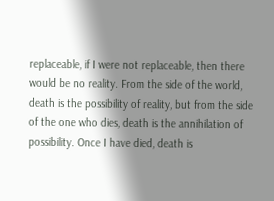replaceable, if I were not replaceable, then there would be no reality. From the side of the world, death is the possibility of reality, but from the side of the one who dies, death is the annihilation of possibility. Once I have died, death is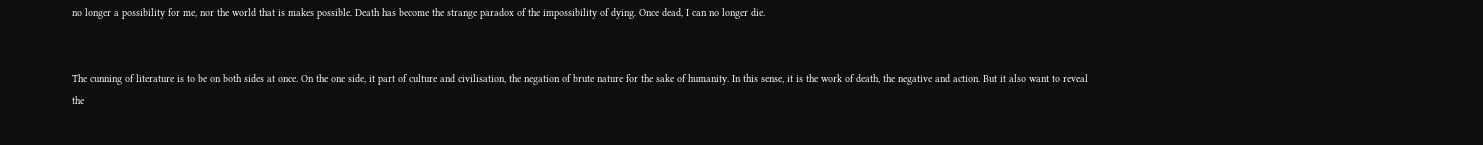no longer a possibility for me, nor the world that is makes possible. Death has become the strange paradox of the impossibility of dying. Once dead, I can no longer die.


The cunning of literature is to be on both sides at once. On the one side, it part of culture and civilisation, the negation of brute nature for the sake of humanity. In this sense, it is the work of death, the negative and action. But it also want to reveal the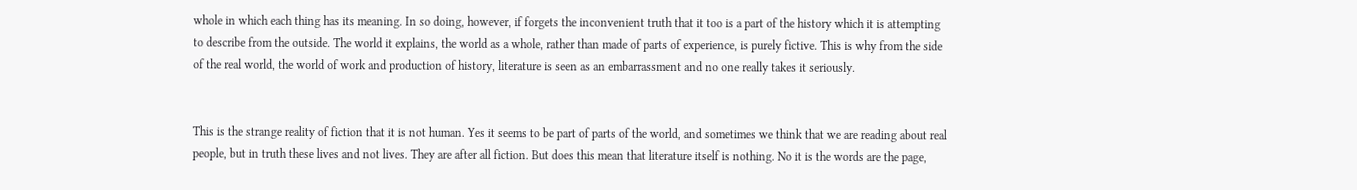whole in which each thing has its meaning. In so doing, however, if forgets the inconvenient truth that it too is a part of the history which it is attempting to describe from the outside. The world it explains, the world as a whole, rather than made of parts of experience, is purely fictive. This is why from the side of the real world, the world of work and production of history, literature is seen as an embarrassment and no one really takes it seriously.


This is the strange reality of fiction that it is not human. Yes it seems to be part of parts of the world, and sometimes we think that we are reading about real people, but in truth these lives and not lives. They are after all fiction. But does this mean that literature itself is nothing. No it is the words are the page,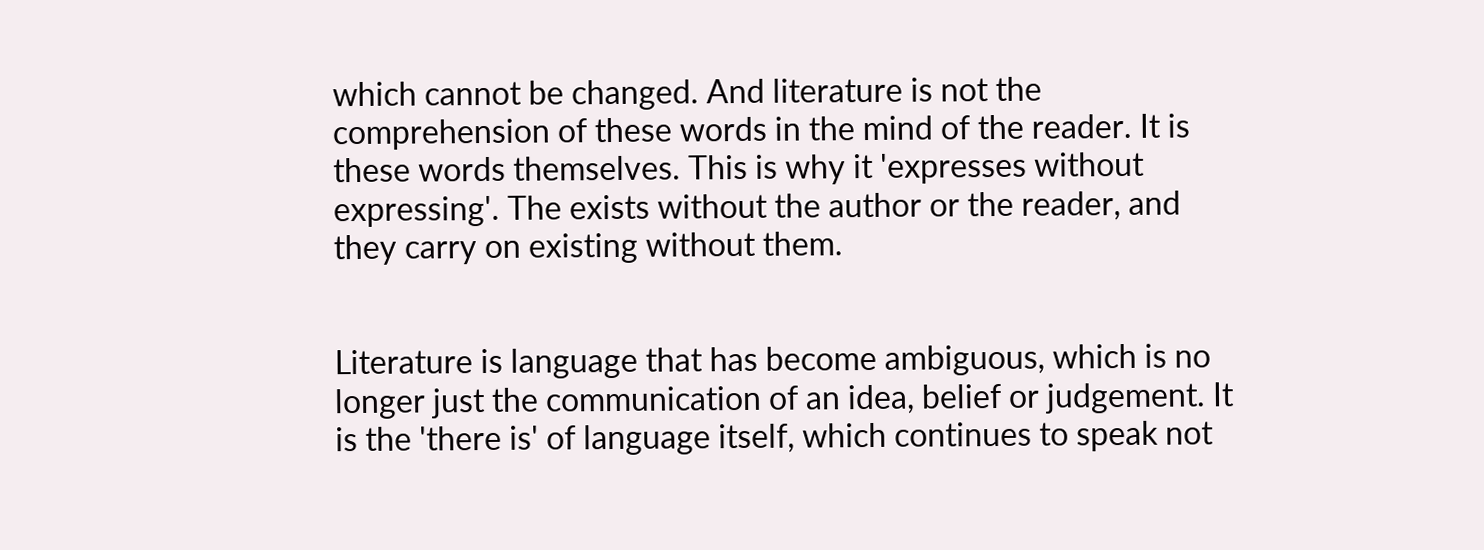which cannot be changed. And literature is not the comprehension of these words in the mind of the reader. It is these words themselves. This is why it 'expresses without expressing'. The exists without the author or the reader, and they carry on existing without them.


Literature is language that has become ambiguous, which is no longer just the communication of an idea, belief or judgement. It is the 'there is' of language itself, which continues to speak not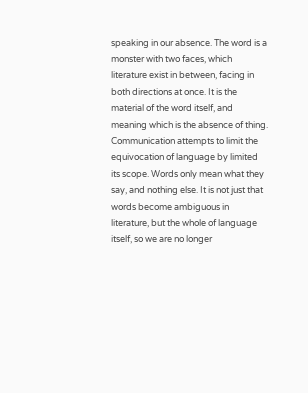speaking in our absence. The word is a monster with two faces, which literature exist in between, facing in both directions at once. It is the material of the word itself, and meaning which is the absence of thing. Communication attempts to limit the equivocation of language by limited its scope. Words only mean what they say, and nothing else. It is not just that words become ambiguous in literature, but the whole of language itself, so we are no longer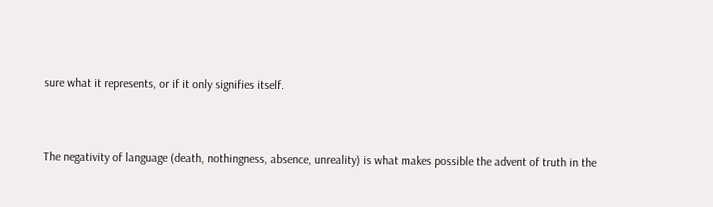sure what it represents, or if it only signifies itself.


The negativity of language (death, nothingness, absence, unreality) is what makes possible the advent of truth in the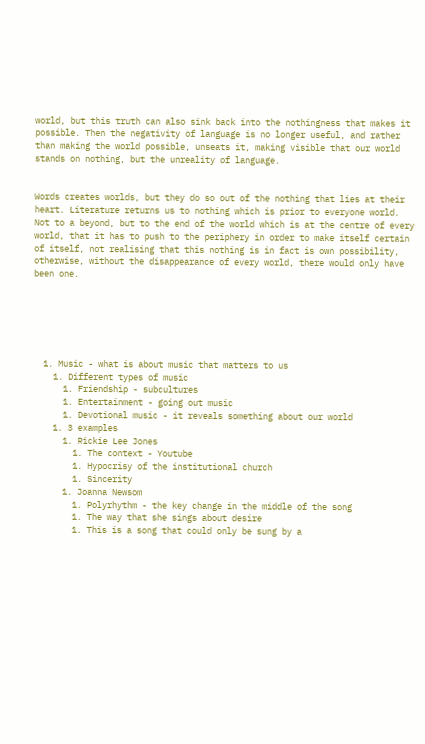world, but this truth can also sink back into the nothingness that makes it possible. Then the negativity of language is no longer useful, and rather than making the world possible, unseats it, making visible that our world stands on nothing, but the unreality of language.


Words creates worlds, but they do so out of the nothing that lies at their heart. Literature returns us to nothing which is prior to everyone world. Not to a beyond, but to the end of the world which is at the centre of every world, that it has to push to the periphery in order to make itself certain of itself, not realising that this nothing is in fact is own possibility, otherwise, without the disappearance of every world, there would only have been one.






  1. Music - what is about music that matters to us
    1. Different types of music
      1. Friendship - subcultures
      1. Entertainment - going out music
      1. Devotional music - it reveals something about our world
    1. 3 examples
      1. Rickie Lee Jones
        1. The context - Youtube
        1. Hypocrisy of the institutional church
        1. Sincerity
      1. Joanna Newsom
        1. Polyrhythm - the key change in the middle of the song
        1. The way that she sings about desire
        1. This is a song that could only be sung by a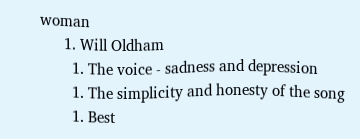woman
      1. Will Oldham
        1. The voice - sadness and depression
        1. The simplicity and honesty of the song
        1. Best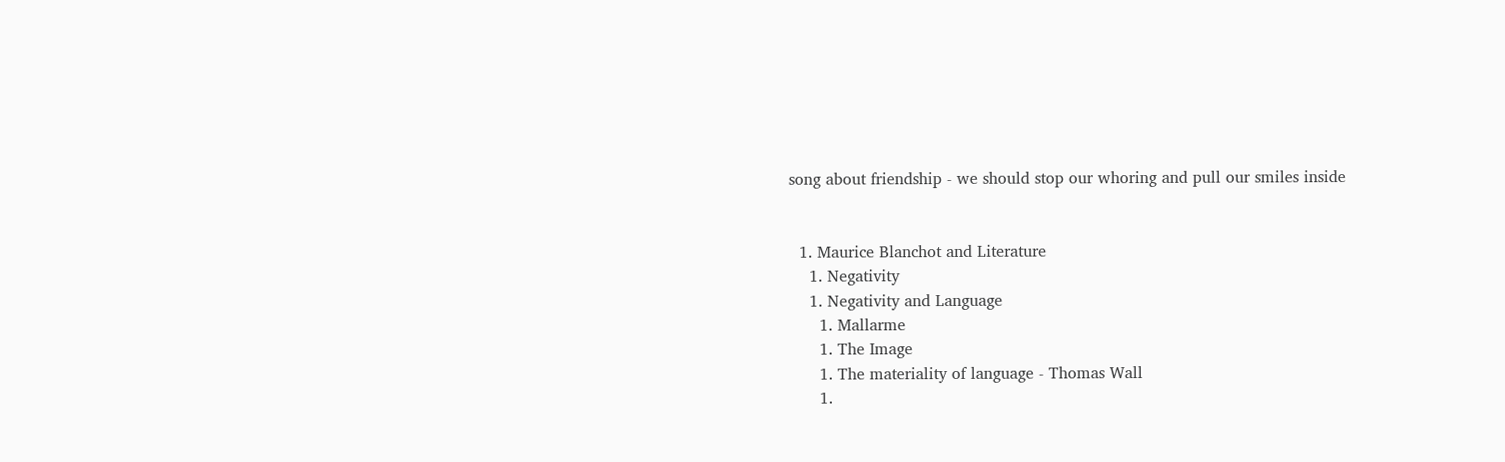song about friendship - we should stop our whoring and pull our smiles inside


  1. Maurice Blanchot and Literature
    1. Negativity
    1. Negativity and Language
      1. Mallarme
      1. The Image
      1. The materiality of language - Thomas Wall
      1.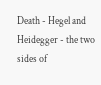Death - Hegel and Heidegger - the two sides of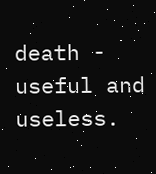death - useful and useless.